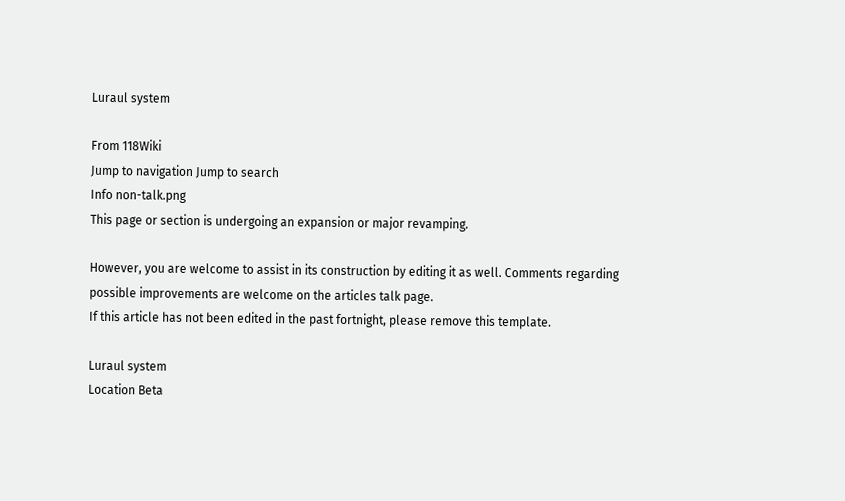Luraul system

From 118Wiki
Jump to navigation Jump to search
Info non-talk.png
This page or section is undergoing an expansion or major revamping.

However, you are welcome to assist in its construction by editing it as well. Comments regarding possible improvements are welcome on the articles talk page.
If this article has not been edited in the past fortnight, please remove this template.

Luraul system
Location Beta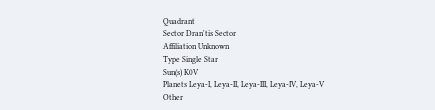Quadrant
Sector Dran'tis Sector
Affiliation Unknown
Type Single Star
Sun(s) K0V
Planets Leya-I, Leya-II, Leya-III, Leya-IV, Leya-V
Other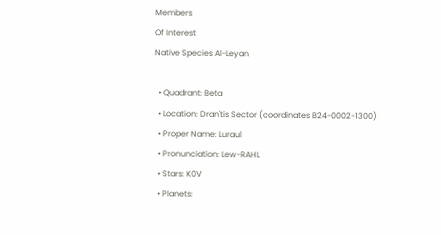Members
Of Interest
Native Species Al-Leyan

  • Quadrant: Beta
  • Location: Dran'tis Sector (coordinates B24-0002-1300)
  • Proper Name: Luraul
  • Pronunciation: Lew-RAHL
  • Stars: K0V
  • Planets: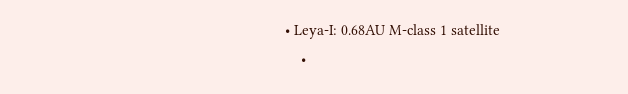• Leya-I: 0.68AU M-class 1 satellite
    •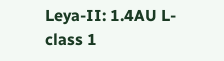Leya-II: 1.4AU L-class 1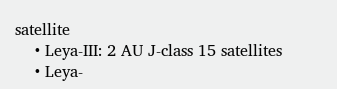satellite
    • Leya-III: 2 AU J-class 15 satellites
    • Leya-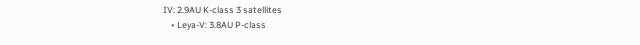IV: 2.9AU K-class 3 satellites
    • Leya-V: 3.8AU P-class